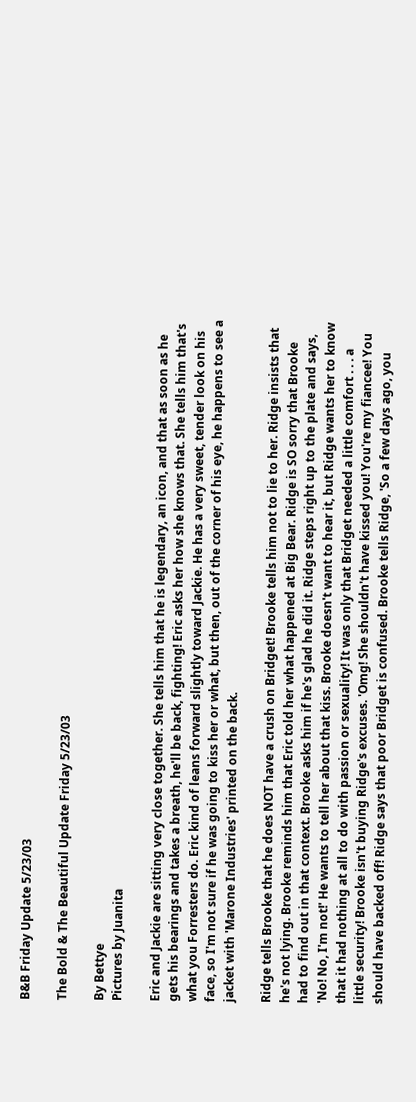B&B Friday Update 5/23/03

The Bold & The Beautiful Update Friday 5/23/03

By Bettye
Pictures by Juanita

Eric and Jackie are sitting very close together. She tells him that he is legendary, an icon, and that as soon as he gets his bearings and takes a breath, he'll be back, fighting! Eric asks her how she knows that. She tells him that's what you Forresters do. Eric kind of leans forward slightly toward Jackie. He has a very sweet, tender look on his face, so I'm not sure if he was going to kiss her or what, but then, out of the corner of his eye, he happens to see a jacket with 'Marone Industries' printed on the back.

Ridge tells Brooke that he does NOT have a crush on Bridget! Brooke tells him not to lie to her. Ridge insists that he's not lying. Brooke reminds him that Eric told her what happened at Big Bear. Ridge is SO sorry that Brooke had to find out in that context. Brooke asks him if he's glad he did it. Ridge steps right up to the plate and says, 'No! No, I'm not!' He wants to tell her about that kiss. Brooke doesn't want to hear it, but Ridge wants her to know that it had nothing at all to do with passion or sexuality! It was only that Bridget needed a little comfort . . . a little security! Brooke isn't buying Ridge's excuses. 'Omg! She shouldn't have kissed you! You're my fiancee! You should have backed off! Ridge says that poor Bridget is confused. Brooke tells Ridge, 'So a few days ago, you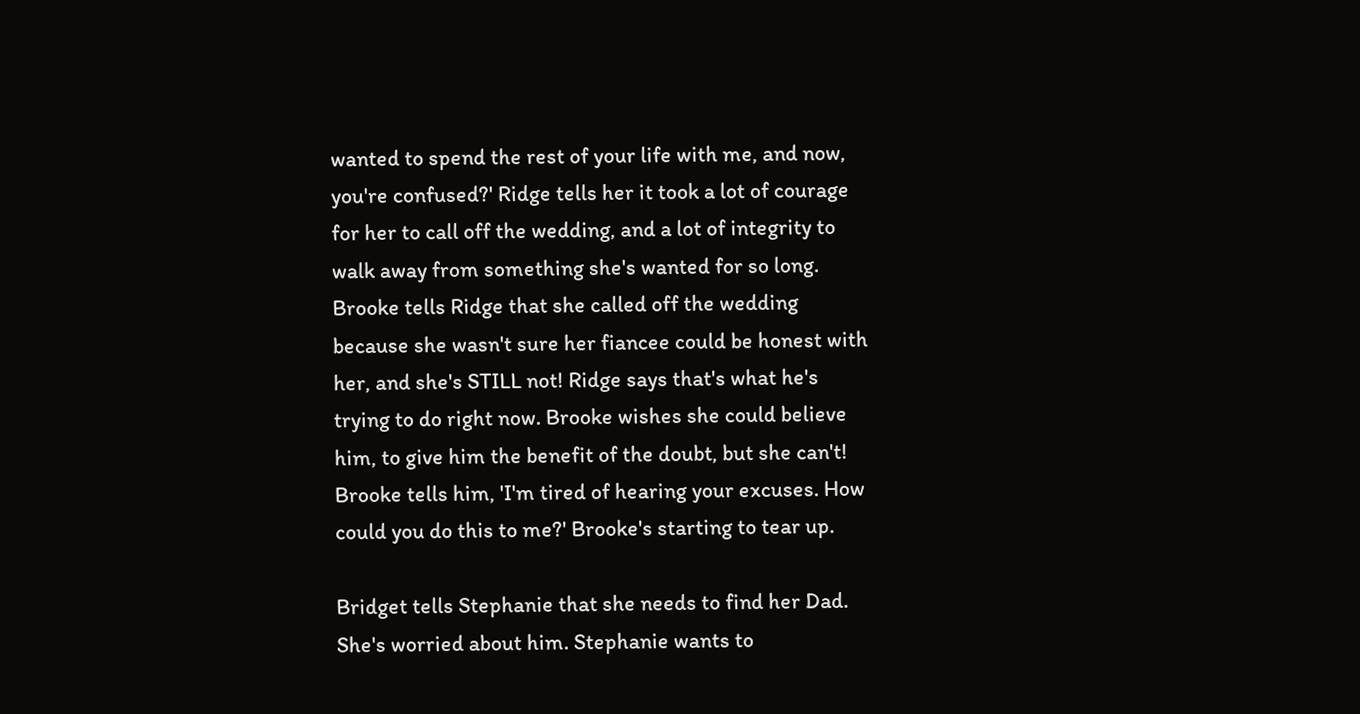wanted to spend the rest of your life with me, and now, you're confused?' Ridge tells her it took a lot of courage for her to call off the wedding, and a lot of integrity to walk away from something she's wanted for so long. Brooke tells Ridge that she called off the wedding because she wasn't sure her fiancee could be honest with her, and she's STILL not! Ridge says that's what he's trying to do right now. Brooke wishes she could believe him, to give him the benefit of the doubt, but she can't! Brooke tells him, 'I'm tired of hearing your excuses. How could you do this to me?' Brooke's starting to tear up.

Bridget tells Stephanie that she needs to find her Dad. She's worried about him. Stephanie wants to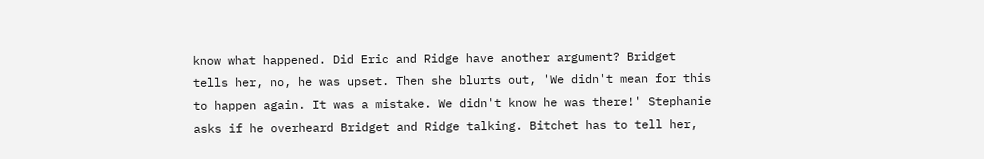know what happened. Did Eric and Ridge have another argument? Bridget tells her, no, he was upset. Then she blurts out, 'We didn't mean for this to happen again. It was a mistake. We didn't know he was there!' Stephanie asks if he overheard Bridget and Ridge talking. Bitchet has to tell her,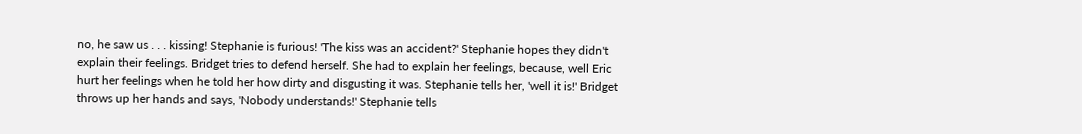no, he saw us . . . kissing! Stephanie is furious! 'The kiss was an accident?' Stephanie hopes they didn't explain their feelings. Bridget tries to defend herself. She had to explain her feelings, because, well Eric hurt her feelings when he told her how dirty and disgusting it was. Stephanie tells her, 'well it is!' Bridget throws up her hands and says, 'Nobody understands!' Stephanie tells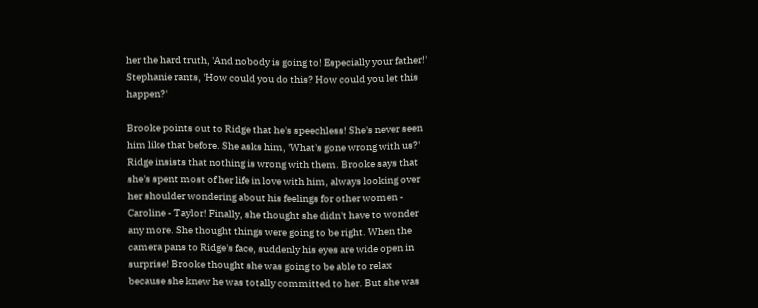her the hard truth, 'And nobody is going to! Especially your father!' Stephanie rants, 'How could you do this? How could you let this happen?'

Brooke points out to Ridge that he's speechless! She's never seen him like that before. She asks him, 'What's gone wrong with us?' Ridge insists that nothing is wrong with them. Brooke says that she's spent most of her life in love with him, always looking over her shoulder wondering about his feelings for other women - Caroline - Taylor! Finally, she thought she didn't have to wonder any more. She thought things were going to be right. When the camera pans to Ridge's face, suddenly his eyes are wide open in surprise! Brooke thought she was going to be able to relax because she knew he was totally committed to her. But she was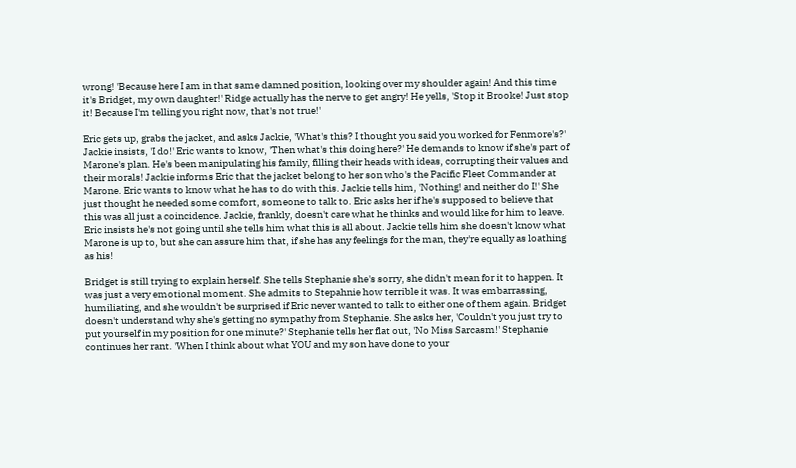wrong! 'Because here I am in that same damned position, looking over my shoulder again! And this time it's Bridget, my own daughter!' Ridge actually has the nerve to get angry! He yells, 'Stop it Brooke! Just stop it! Because I'm telling you right now, that's not true!'

Eric gets up, grabs the jacket, and asks Jackie, 'What's this? I thought you said you worked for Fenmore's?' Jackie insists, 'I do!' Eric wants to know, 'Then what's this doing here?' He demands to know if she's part of Marone's plan. He's been manipulating his family, filling their heads with ideas, corrupting their values and their morals! Jackie informs Eric that the jacket belong to her son who's the Pacific Fleet Commander at Marone. Eric wants to know what he has to do with this. Jackie tells him, 'Nothing! and neither do I!' She just thought he needed some comfort, someone to talk to. Eric asks her if he's supposed to believe that this was all just a coincidence. Jackie, frankly, doesn't care what he thinks and would like for him to leave. Eric insists he's not going until she tells him what this is all about. Jackie tells him she doesn't know what Marone is up to, but she can assure him that, if she has any feelings for the man, they're equally as loathing as his!

Bridget is still trying to explain herself. She tells Stephanie she's sorry, she didn't mean for it to happen. It was just a very emotional moment. She admits to Stepahnie how terrible it was. It was embarrassing, humiliating, and she wouldn't be surprised if Eric never wanted to talk to either one of them again. Bridget doesn't understand why she's getting no sympathy from Stephanie. She asks her, 'Couldn't you just try to put yourself in my position for one minute?' Stephanie tells her flat out, 'No Miss Sarcasm!' Stephanie continues her rant. 'When I think about what YOU and my son have done to your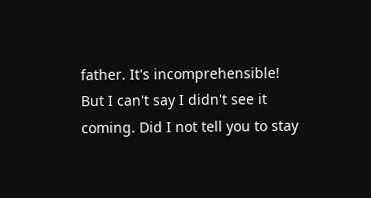father. It's incomprehensible! But I can't say I didn't see it coming. Did I not tell you to stay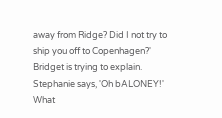away from Ridge? Did I not try to ship you off to Copenhagen?' Bridget is trying to explain. Stephanie says, 'Oh bALONEY!' What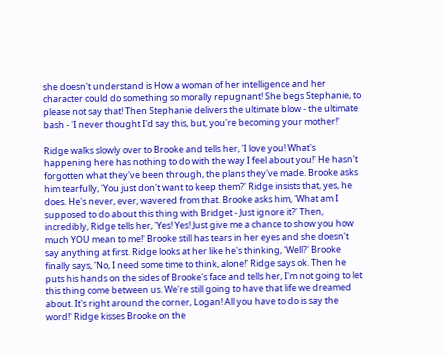she doesn't understand is How a woman of her intelligence and her character could do something so morally repugnant! She begs Stephanie, to please not say that! Then Stephanie delivers the ultimate blow - the ultimate bash - 'I never thought I'd say this, but, you're becoming your mother!'

Ridge walks slowly over to Brooke and tells her, 'I love you! What's happening here has nothing to do with the way I feel about you!' He hasn't forgotten what they've been through, the plans they've made. Brooke asks him tearfully, 'You just don't want to keep them?' Ridge insists that, yes, he does. He's never, ever, wavered from that. Brooke asks him, 'What am I supposed to do about this thing with Bridget - Just ignore it?' Then, incredibly, Ridge tells her, 'Yes! Yes! Just give me a chance to show you how much YOU mean to me!' Brooke still has tears in her eyes and she doesn't say anything at first. Ridge looks at her like he's thinking, 'Well?' Brooke finally says, 'No, I need some time to think, alone!' Ridge says ok. Then he puts his hands on the sides of Brooke's face and tells her, I'm not going to let this thing come between us. We're still going to have that life we dreamed about. It's right around the corner, Logan! All you have to do is say the word!' Ridge kisses Brooke on the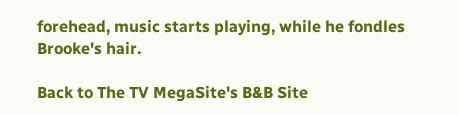forehead, music starts playing, while he fondles Brooke's hair.

Back to The TV MegaSite's B&B Site